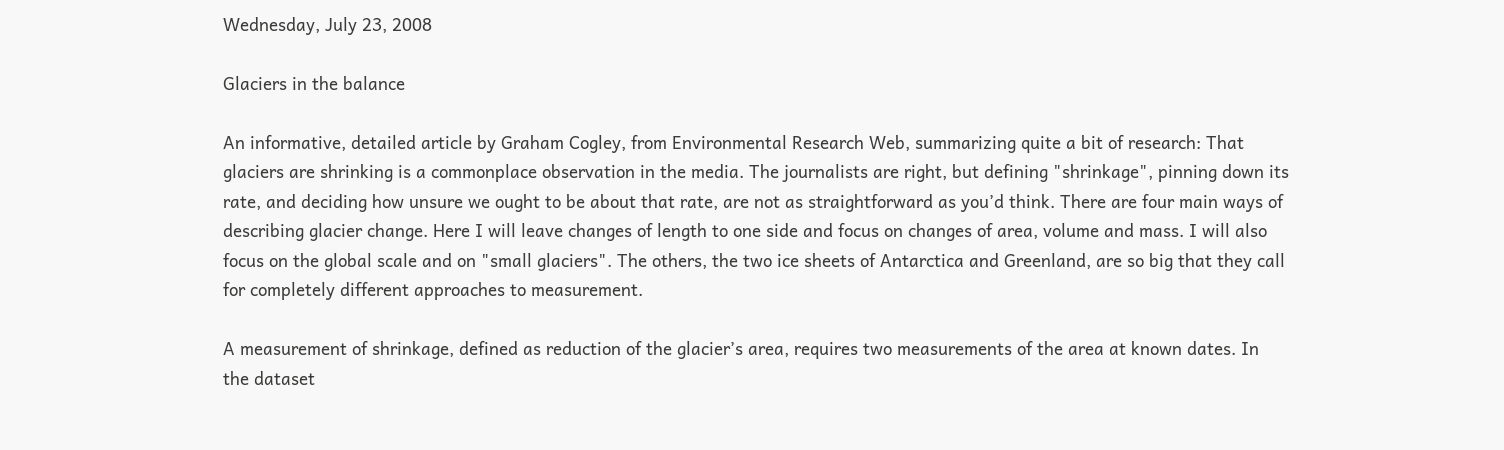Wednesday, July 23, 2008

Glaciers in the balance

An informative, detailed article by Graham Cogley, from Environmental Research Web, summarizing quite a bit of research: That glaciers are shrinking is a commonplace observation in the media. The journalists are right, but defining "shrinkage", pinning down its rate, and deciding how unsure we ought to be about that rate, are not as straightforward as you’d think. There are four main ways of describing glacier change. Here I will leave changes of length to one side and focus on changes of area, volume and mass. I will also focus on the global scale and on "small glaciers". The others, the two ice sheets of Antarctica and Greenland, are so big that they call for completely different approaches to measurement.

A measurement of shrinkage, defined as reduction of the glacier’s area, requires two measurements of the area at known dates. In the dataset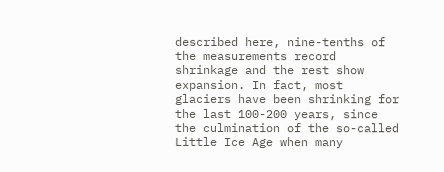described here, nine-tenths of the measurements record shrinkage and the rest show expansion. In fact, most glaciers have been shrinking for the last 100-200 years, since the culmination of the so-called Little Ice Age when many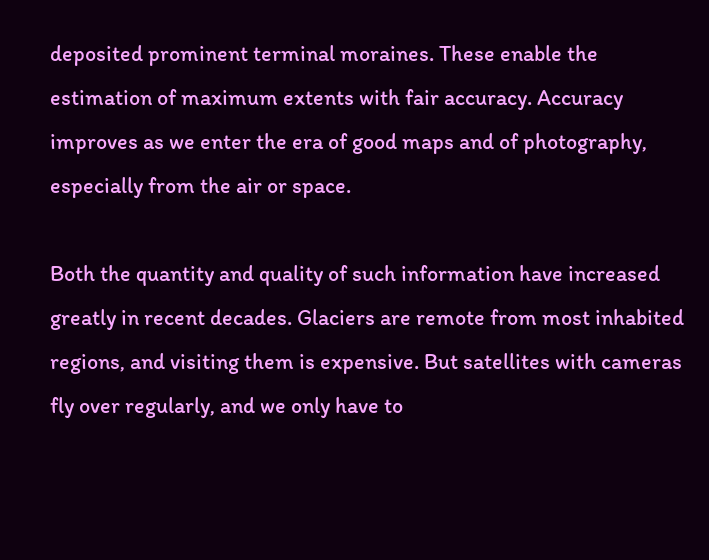deposited prominent terminal moraines. These enable the estimation of maximum extents with fair accuracy. Accuracy improves as we enter the era of good maps and of photography, especially from the air or space.

Both the quantity and quality of such information have increased greatly in recent decades. Glaciers are remote from most inhabited regions, and visiting them is expensive. But satellites with cameras fly over regularly, and we only have to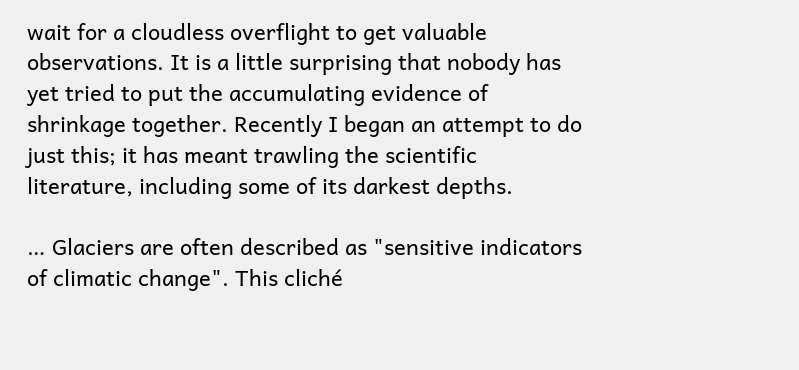wait for a cloudless overflight to get valuable observations. It is a little surprising that nobody has yet tried to put the accumulating evidence of shrinkage together. Recently I began an attempt to do just this; it has meant trawling the scientific literature, including some of its darkest depths.

… Glaciers are often described as "sensitive indicators of climatic change". This cliché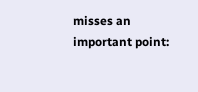misses an important point: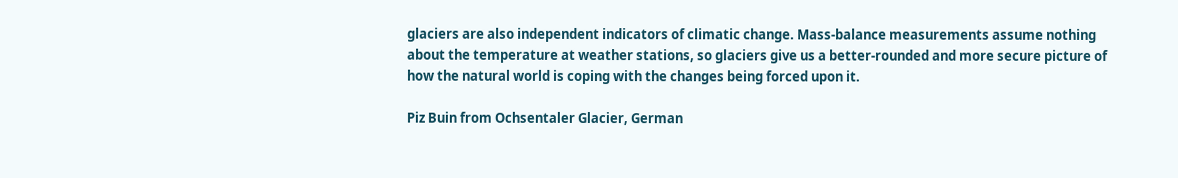glaciers are also independent indicators of climatic change. Mass-balance measurements assume nothing about the temperature at weather stations, so glaciers give us a better-rounded and more secure picture of how the natural world is coping with the changes being forced upon it.

Piz Buin from Ochsentaler Glacier, German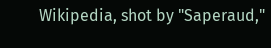Wikipedia, shot by "Saperaud,"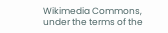Wikimedia Commons, under the terms of the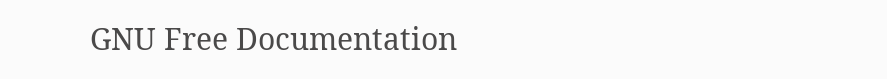GNU Free Documentation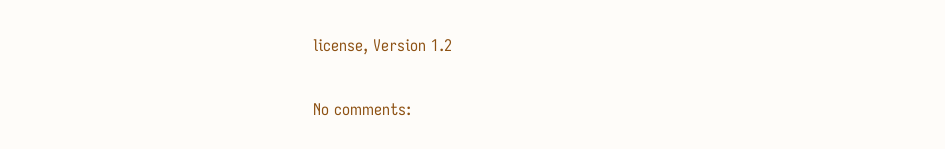license, Version 1.2

No comments: